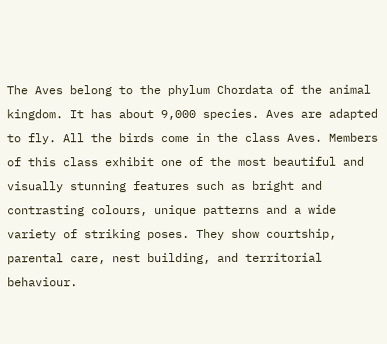The Aves belong to the phylum Chordata of the animal kingdom. It has about 9,000 species. Aves are adapted to fly. All the birds come in the class Aves. Members of this class exhibit one of the most beautiful and visually stunning features such as bright and contrasting colours, unique patterns and a wide variety of striking poses. They show courtship, parental care, nest building, and territorial behaviour.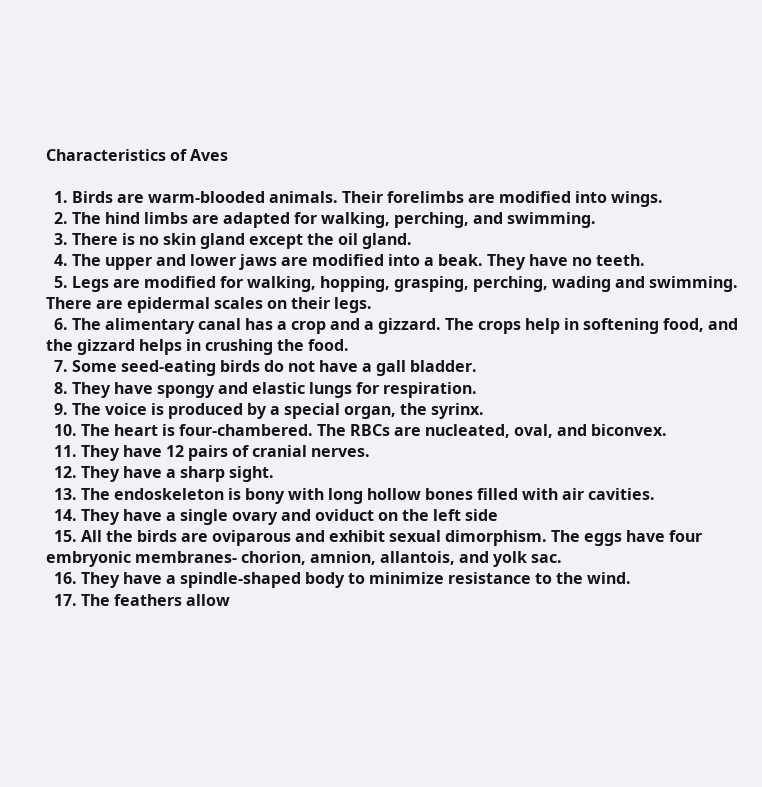Characteristics of Aves

  1. Birds are warm-blooded animals. Their forelimbs are modified into wings.
  2. The hind limbs are adapted for walking, perching, and swimming.
  3. There is no skin gland except the oil gland.
  4. The upper and lower jaws are modified into a beak. They have no teeth.
  5. Legs are modified for walking, hopping, grasping, perching, wading and swimming. There are epidermal scales on their legs.
  6. The alimentary canal has a crop and a gizzard. The crops help in softening food, and the gizzard helps in crushing the food.
  7. Some seed-eating birds do not have a gall bladder.
  8. They have spongy and elastic lungs for respiration.
  9. The voice is produced by a special organ, the syrinx.
  10. The heart is four-chambered. The RBCs are nucleated, oval, and biconvex.
  11. They have 12 pairs of cranial nerves.
  12. They have a sharp sight.
  13. The endoskeleton is bony with long hollow bones filled with air cavities.
  14. They have a single ovary and oviduct on the left side
  15. All the birds are oviparous and exhibit sexual dimorphism. The eggs have four embryonic membranes- chorion, amnion, allantois, and yolk sac.
  16. They have a spindle-shaped body to minimize resistance to the wind.
  17. The feathers allow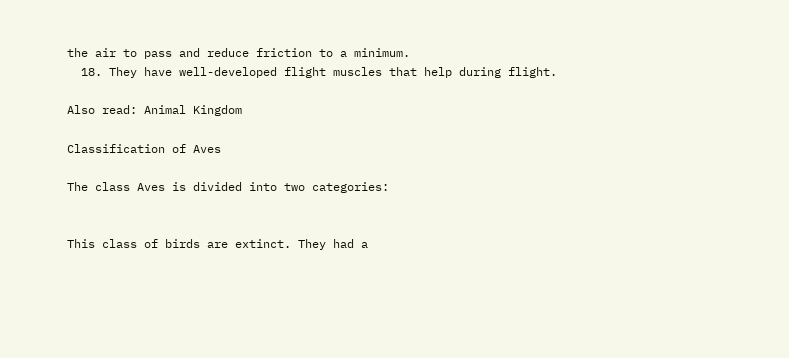the air to pass and reduce friction to a minimum.
  18. They have well-developed flight muscles that help during flight.

Also read: Animal Kingdom

Classification of Aves

The class Aves is divided into two categories:


This class of birds are extinct. They had a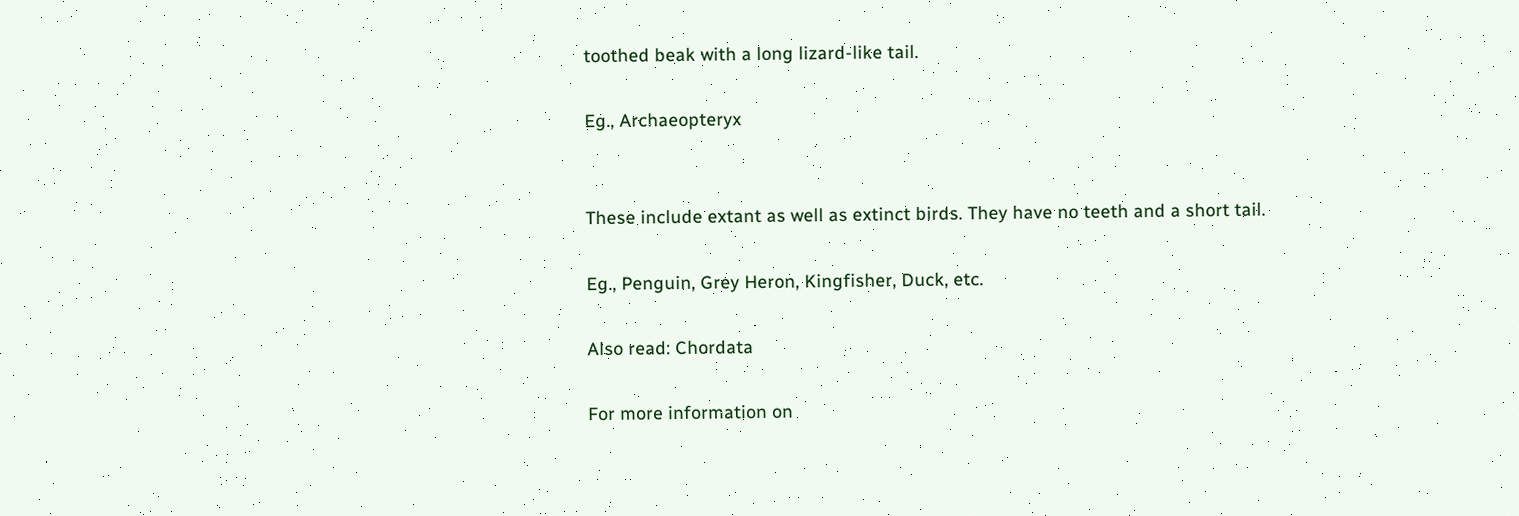toothed beak with a long lizard-like tail.

Eg., Archaeopteryx


These include extant as well as extinct birds. They have no teeth and a short tail.

Eg., Penguin, Grey Heron, Kingfisher, Duck, etc.

Also read: Chordata

For more information on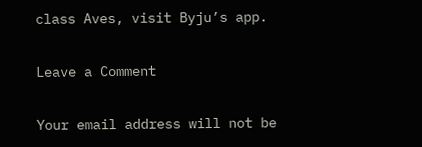class Aves, visit Byju’s app.

Leave a Comment

Your email address will not be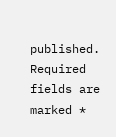published. Required fields are marked *